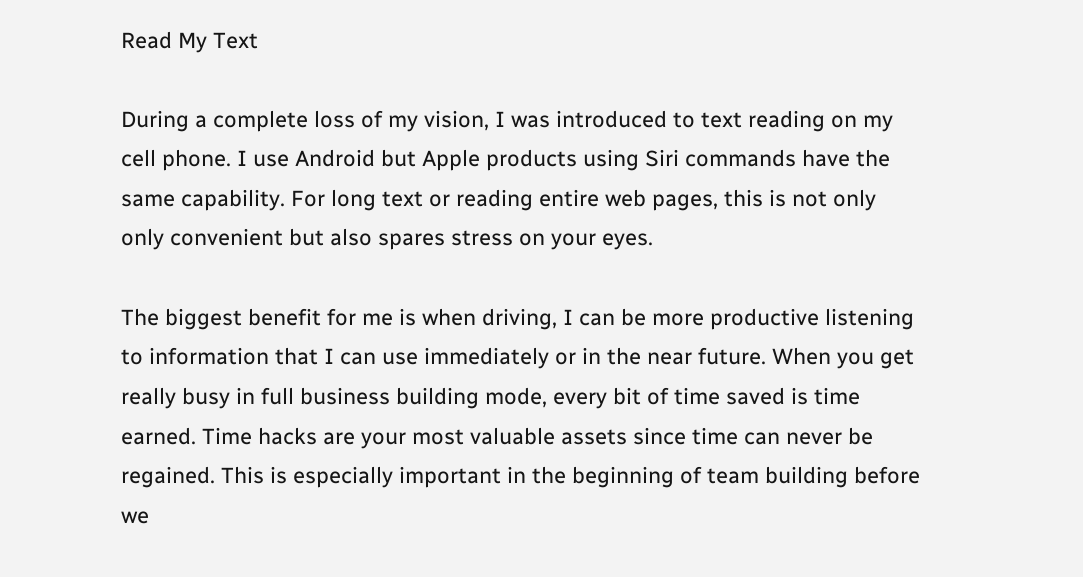Read My Text

During a complete loss of my vision, I was introduced to text reading on my cell phone. I use Android but Apple products using Siri commands have the same capability. For long text or reading entire web pages, this is not only only convenient but also spares stress on your eyes.

The biggest benefit for me is when driving, I can be more productive listening to information that I can use immediately or in the near future. When you get really busy in full business building mode, every bit of time saved is time earned. Time hacks are your most valuable assets since time can never be regained. This is especially important in the beginning of team building before we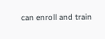can enroll and train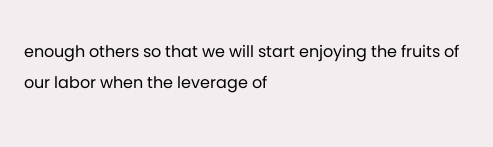enough others so that we will start enjoying the fruits of our labor when the leverage of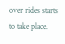over rides starts to take place.